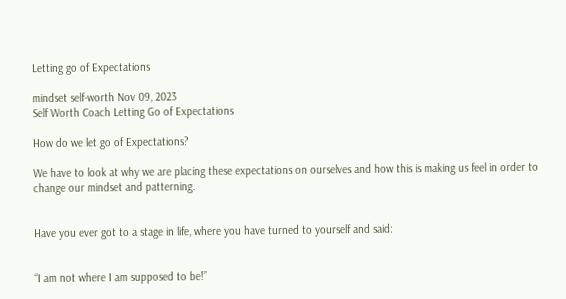Letting go of Expectations

mindset self-worth Nov 09, 2023
Self Worth Coach Letting Go of Expectations

How do we let go of Expectations?

We have to look at why we are placing these expectations on ourselves and how this is making us feel in order to change our mindset and patterning.


Have you ever got to a stage in life, where you have turned to yourself and said:


“I am not where I am supposed to be!”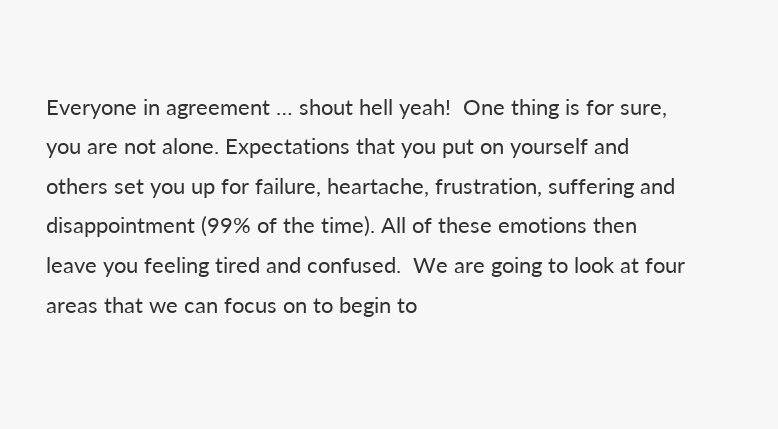Everyone in agreement … shout hell yeah!  One thing is for sure, you are not alone. Expectations that you put on yourself and others set you up for failure, heartache, frustration, suffering and disappointment (99% of the time). All of these emotions then leave you feeling tired and confused.  We are going to look at four areas that we can focus on to begin to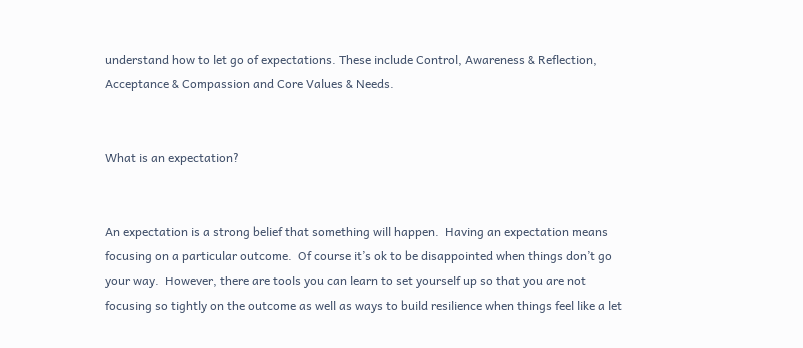understand how to let go of expectations. These include Control, Awareness & Reflection, Acceptance & Compassion and Core Values & Needs.


What is an expectation?


An expectation is a strong belief that something will happen.  Having an expectation means focusing on a particular outcome.  Of course it’s ok to be disappointed when things don’t go your way.  However, there are tools you can learn to set yourself up so that you are not focusing so tightly on the outcome as well as ways to build resilience when things feel like a let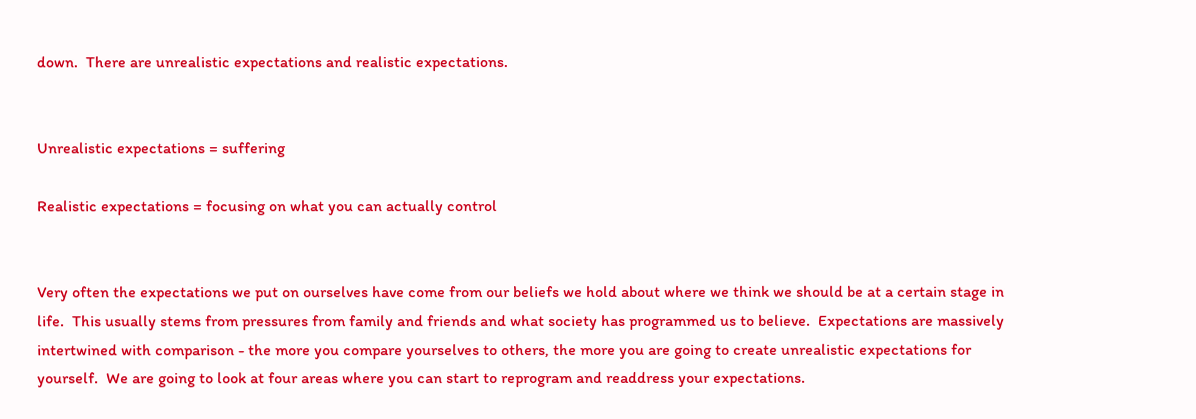down.  There are unrealistic expectations and realistic expectations.


Unrealistic expectations = suffering

Realistic expectations = focusing on what you can actually control


Very often the expectations we put on ourselves have come from our beliefs we hold about where we think we should be at a certain stage in life.  This usually stems from pressures from family and friends and what society has programmed us to believe.  Expectations are massively intertwined with comparison - the more you compare yourselves to others, the more you are going to create unrealistic expectations for yourself.  We are going to look at four areas where you can start to reprogram and readdress your expectations.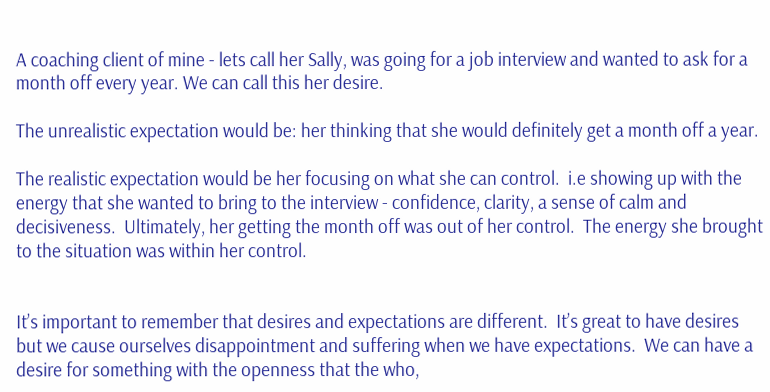A coaching client of mine - lets call her Sally, was going for a job interview and wanted to ask for a month off every year. We can call this her desire.

The unrealistic expectation would be: her thinking that she would definitely get a month off a year.

The realistic expectation would be her focusing on what she can control.  i.e showing up with the energy that she wanted to bring to the interview - confidence, clarity, a sense of calm and decisiveness.  Ultimately, her getting the month off was out of her control.  The energy she brought to the situation was within her control.


It’s important to remember that desires and expectations are different.  It’s great to have desires but we cause ourselves disappointment and suffering when we have expectations.  We can have a desire for something with the openness that the who,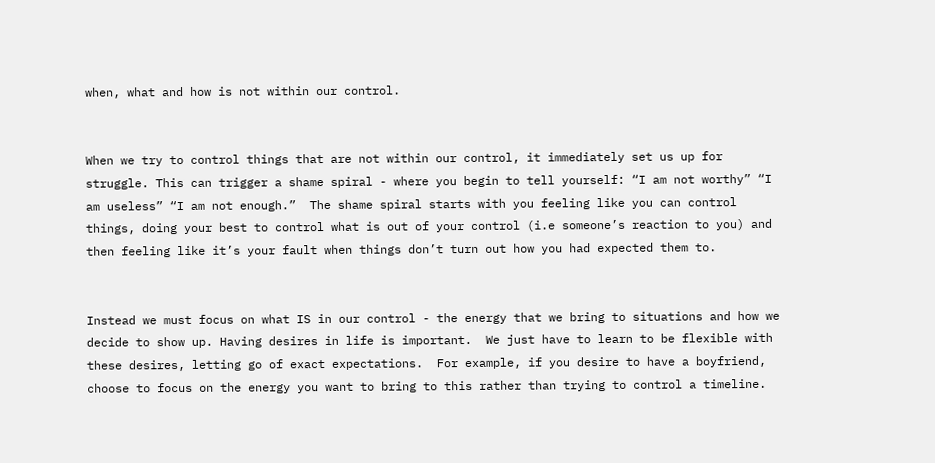when, what and how is not within our control.


When we try to control things that are not within our control, it immediately set us up for struggle. This can trigger a shame spiral - where you begin to tell yourself: “I am not worthy” “I am useless” “I am not enough.”  The shame spiral starts with you feeling like you can control things, doing your best to control what is out of your control (i.e someone’s reaction to you) and then feeling like it’s your fault when things don’t turn out how you had expected them to.


Instead we must focus on what IS in our control - the energy that we bring to situations and how we decide to show up. Having desires in life is important.  We just have to learn to be flexible with these desires, letting go of exact expectations.  For example, if you desire to have a boyfriend, choose to focus on the energy you want to bring to this rather than trying to control a timeline.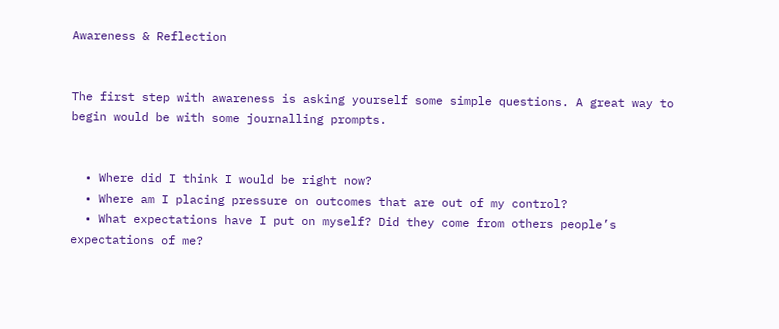Awareness & Reflection


The first step with awareness is asking yourself some simple questions. A great way to begin would be with some journalling prompts.


  • Where did I think I would be right now?
  • Where am I placing pressure on outcomes that are out of my control?
  • What expectations have I put on myself? Did they come from others people’s expectations of me?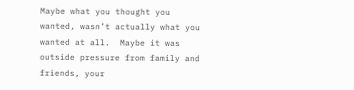Maybe what you thought you wanted, wasn’t actually what you wanted at all.  Maybe it was outside pressure from family and friends, your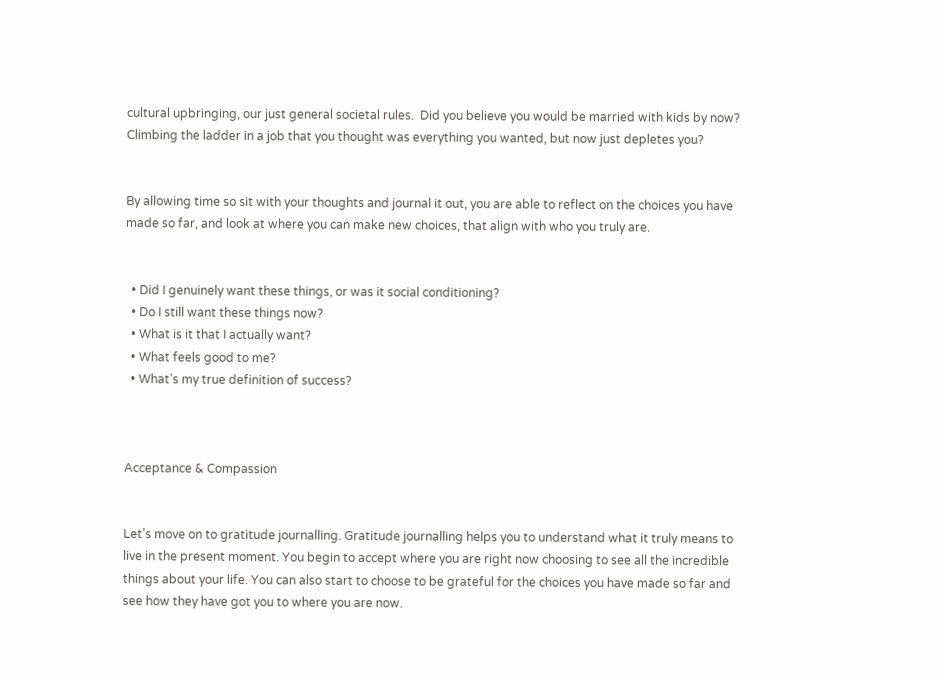cultural upbringing, our just general societal rules.  Did you believe you would be married with kids by now? Climbing the ladder in a job that you thought was everything you wanted, but now just depletes you?


By allowing time so sit with your thoughts and journal it out, you are able to reflect on the choices you have made so far, and look at where you can make new choices, that align with who you truly are.


  • Did I genuinely want these things, or was it social conditioning?
  • Do I still want these things now?
  • What is it that I actually want?
  • What feels good to me?
  • What’s my true definition of success?



Acceptance & Compassion


Let’s move on to gratitude journalling. Gratitude journalling helps you to understand what it truly means to live in the present moment. You begin to accept where you are right now choosing to see all the incredible things about your life. You can also start to choose to be grateful for the choices you have made so far and see how they have got you to where you are now.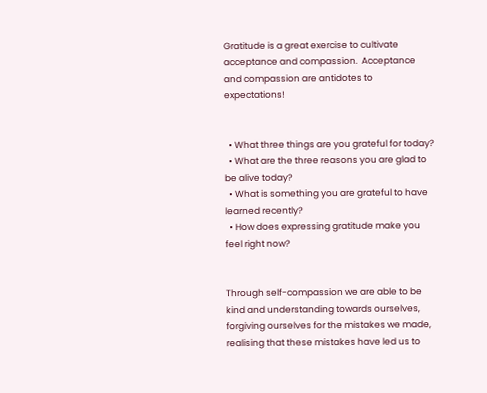Gratitude is a great exercise to cultivate acceptance and compassion.  Acceptance and compassion are antidotes to expectations!


  • What three things are you grateful for today?
  • What are the three reasons you are glad to be alive today?
  • What is something you are grateful to have learned recently?
  • How does expressing gratitude make you feel right now?


Through self-compassion we are able to be kind and understanding towards ourselves, forgiving ourselves for the mistakes we made, realising that these mistakes have led us to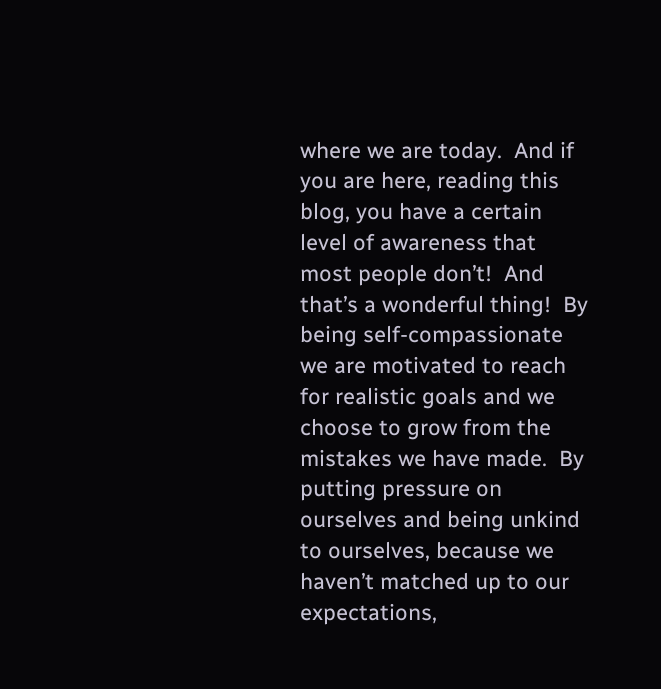where we are today.  And if you are here, reading this blog, you have a certain level of awareness that most people don’t!  And that’s a wonderful thing!  By being self-compassionate we are motivated to reach for realistic goals and we choose to grow from the mistakes we have made.  By putting pressure on ourselves and being unkind to ourselves, because we haven’t matched up to our expectations,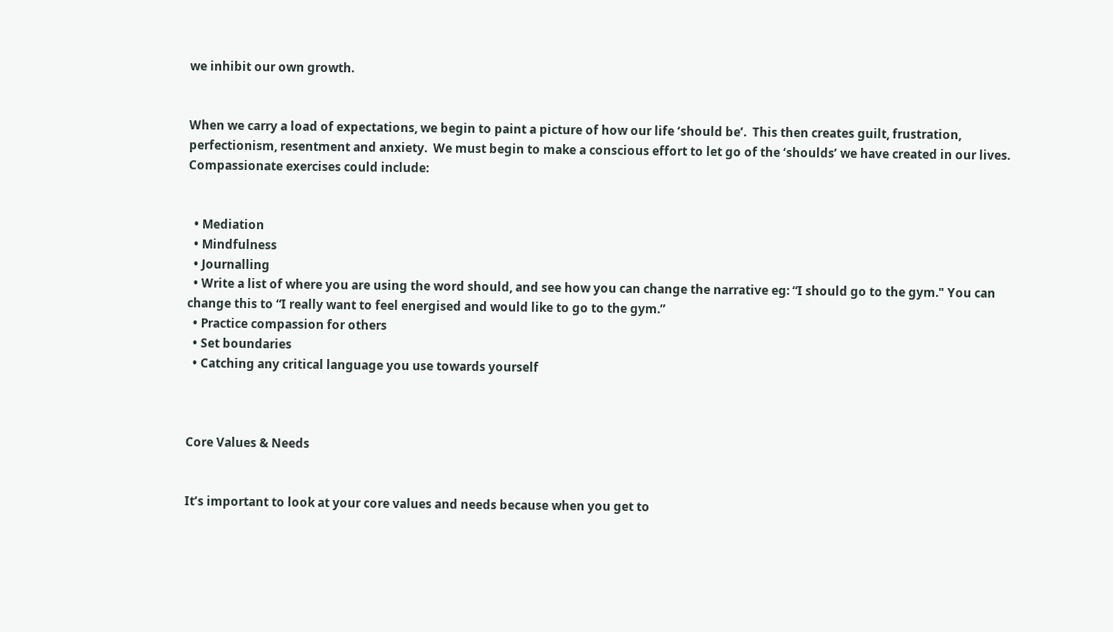we inhibit our own growth.


When we carry a load of expectations, we begin to paint a picture of how our life ‘should be’.  This then creates guilt, frustration, perfectionism, resentment and anxiety.  We must begin to make a conscious effort to let go of the ‘shoulds’ we have created in our lives.  Compassionate exercises could include:


  • Mediation
  • Mindfulness
  • Journalling
  • Write a list of where you are using the word should, and see how you can change the narrative eg: “I should go to the gym." You can change this to “I really want to feel energised and would like to go to the gym.”
  • Practice compassion for others
  • Set boundaries
  • Catching any critical language you use towards yourself



Core Values & Needs


It’s important to look at your core values and needs because when you get to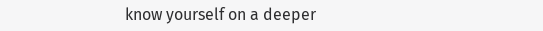know yourself on a deeper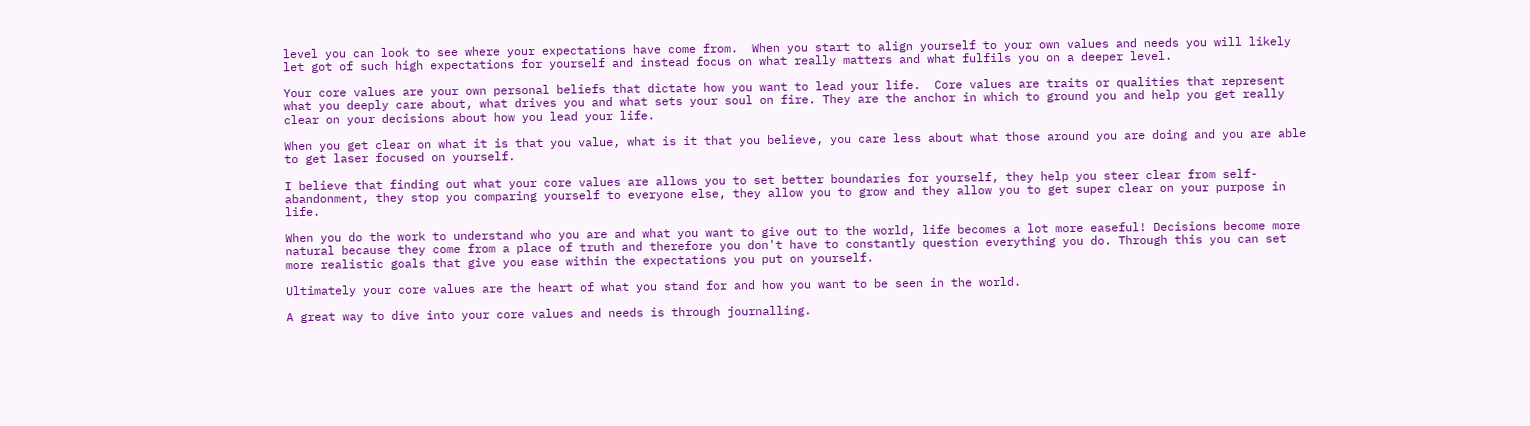level you can look to see where your expectations have come from.  When you start to align yourself to your own values and needs you will likely let got of such high expectations for yourself and instead focus on what really matters and what fulfils you on a deeper level.

Your core values are your own personal beliefs that dictate how you want to lead your life.  Core values are traits or qualities that represent what you deeply care about, what drives you and what sets your soul on fire. They are the anchor in which to ground you and help you get really clear on your decisions about how you lead your life.

When you get clear on what it is that you value, what is it that you believe, you care less about what those around you are doing and you are able to get laser focused on yourself.

I believe that finding out what your core values are allows you to set better boundaries for yourself, they help you steer clear from self-abandonment, they stop you comparing yourself to everyone else, they allow you to grow and they allow you to get super clear on your purpose in life.

When you do the work to understand who you are and what you want to give out to the world, life becomes a lot more easeful! Decisions become more natural because they come from a place of truth and therefore you don't have to constantly question everything you do. Through this you can set more realistic goals that give you ease within the expectations you put on yourself.

Ultimately your core values are the heart of what you stand for and how you want to be seen in the world.

A great way to dive into your core values and needs is through journalling.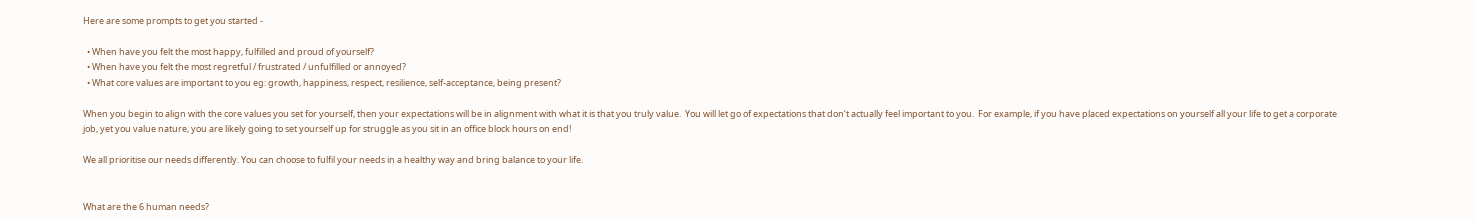Here are some prompts to get you started -

  • When have you felt the most happy, fulfilled and proud of yourself?
  • When have you felt the most regretful / frustrated / unfulfilled or annoyed?
  • What core values are important to you eg: growth, happiness, respect, resilience, self-acceptance, being present?

When you begin to align with the core values you set for yourself, then your expectations will be in alignment with what it is that you truly value.  You will let go of expectations that don’t actually feel important to you.  For example, if you have placed expectations on yourself all your life to get a corporate job, yet you value nature, you are likely going to set yourself up for struggle as you sit in an office block hours on end!

We all prioritise our needs differently. You can choose to fulfil your needs in a healthy way and bring balance to your life.


What are the 6 human needs?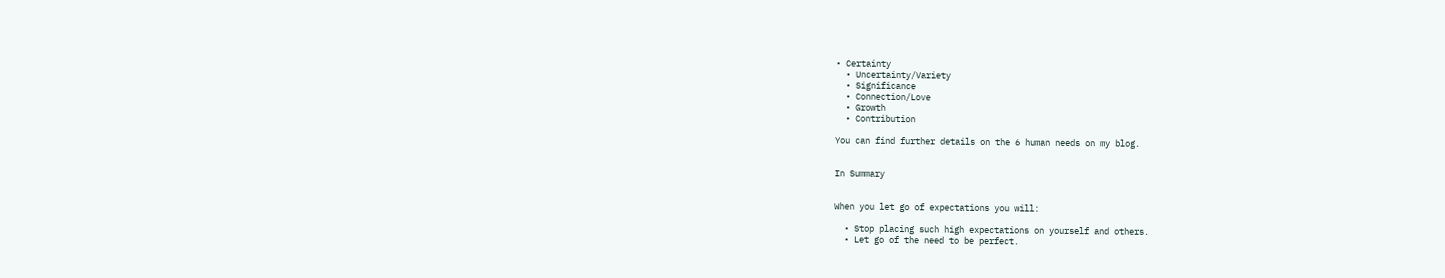• Certainty
  • Uncertainty/Variety
  • Significance
  • Connection/Love
  • Growth
  • Contribution

You can find further details on the 6 human needs on my blog.


In Summary


When you let go of expectations you will:

  • Stop placing such high expectations on yourself and others.
  • Let go of the need to be perfect.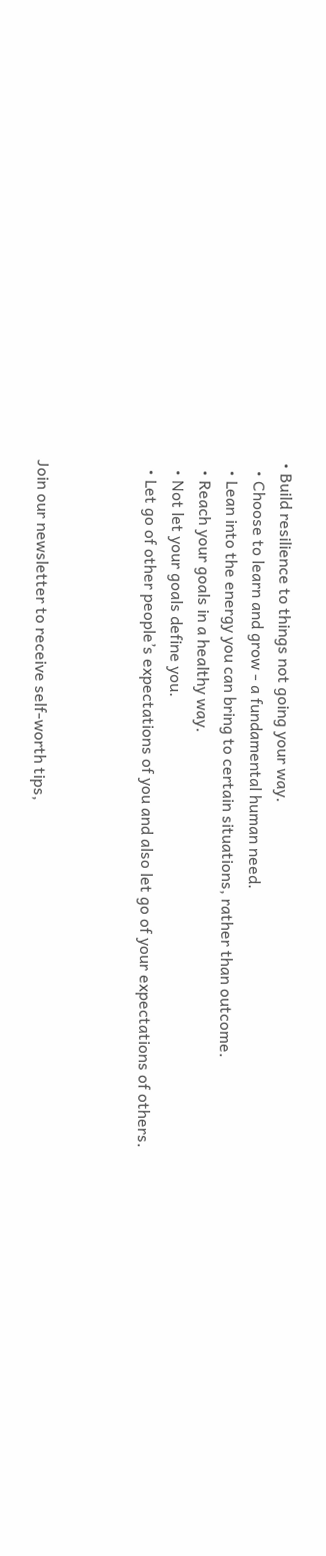• Build resilience to things not going your way.
  • Choose to learn and grow - a fundamental human need.
  • Lean into the energy you can bring to certain situations, rather than outcome.
  • Reach your goals in a healthy way.
  • Not let your goals define you.
  • Let go of other people’s expectations of you and also let go of your expectations of others.



Join our newsletter to receive self-worth tips,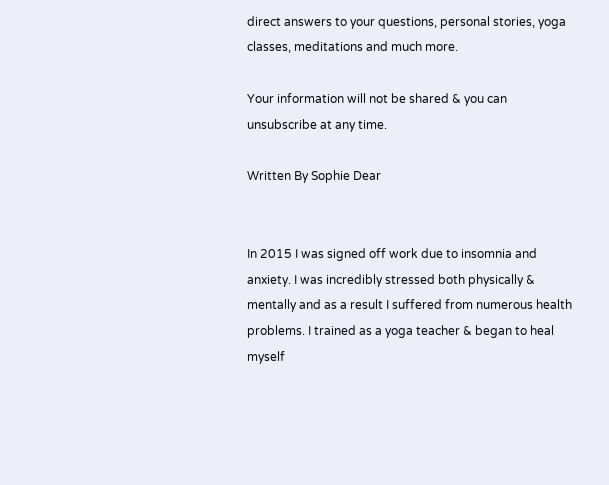direct answers to your questions, personal stories, yoga classes, meditations and much more.

Your information will not be shared & you can unsubscribe at any time.

Written By Sophie Dear


In 2015 I was signed off work due to insomnia and anxiety. I was incredibly stressed both physically & mentally and as a result I suffered from numerous health problems. I trained as a yoga teacher & began to heal myself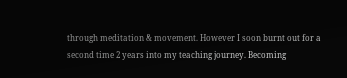through meditation & movement. However I soon burnt out for a second time 2 years into my teaching journey. Becoming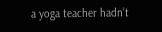a yoga teacher hadn’t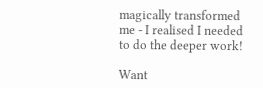magically transformed me - I realised I needed to do the deeper work!

Want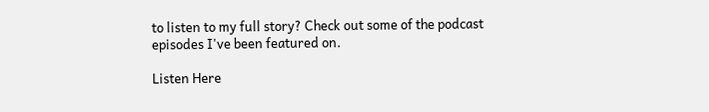to listen to my full story? Check out some of the podcast episodes I've been featured on.

Listen Here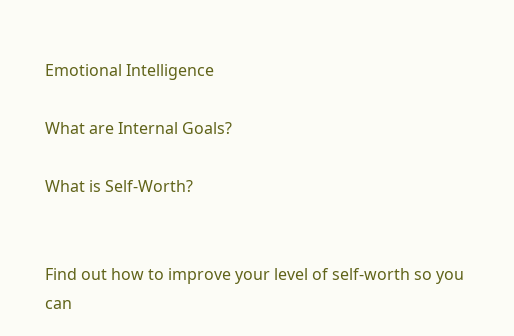Emotional Intelligence

What are Internal Goals?

What is Self-Worth?


Find out how to improve your level of self-worth so you can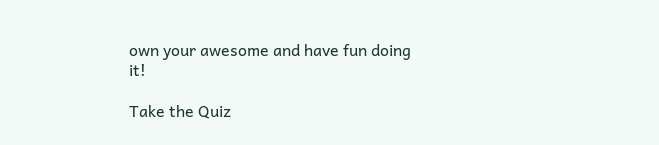own your awesome and have fun doing it!

Take the Quiz